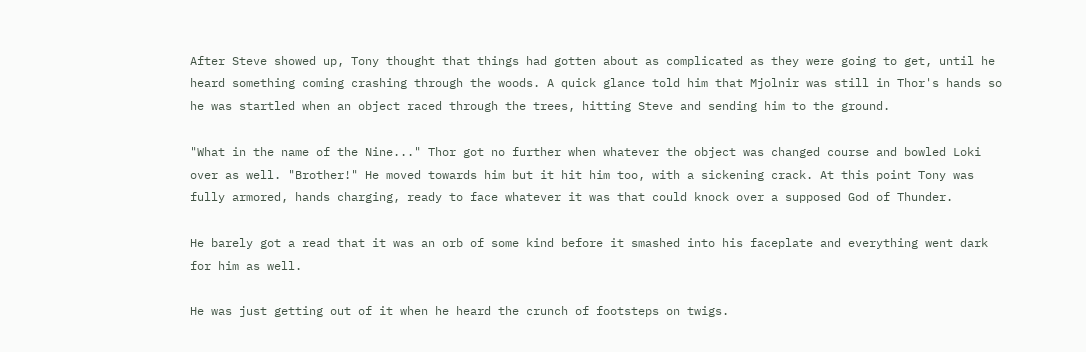After Steve showed up, Tony thought that things had gotten about as complicated as they were going to get, until he heard something coming crashing through the woods. A quick glance told him that Mjolnir was still in Thor's hands so he was startled when an object raced through the trees, hitting Steve and sending him to the ground.

"What in the name of the Nine..." Thor got no further when whatever the object was changed course and bowled Loki over as well. "Brother!" He moved towards him but it hit him too, with a sickening crack. At this point Tony was fully armored, hands charging, ready to face whatever it was that could knock over a supposed God of Thunder.

He barely got a read that it was an orb of some kind before it smashed into his faceplate and everything went dark for him as well.

He was just getting out of it when he heard the crunch of footsteps on twigs.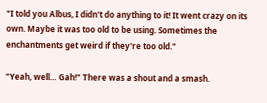"I told you Albus, I didn't do anything to it! It went crazy on its own. Maybe it was too old to be using. Sometimes the enchantments get weird if they're too old."

"Yeah, well… Gah!" There was a shout and a smash.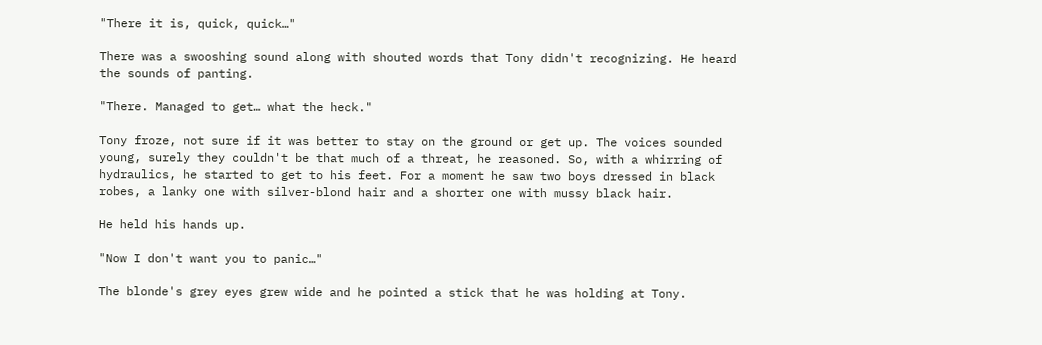"There it is, quick, quick…"

There was a swooshing sound along with shouted words that Tony didn't recognizing. He heard the sounds of panting.

"There. Managed to get… what the heck."

Tony froze, not sure if it was better to stay on the ground or get up. The voices sounded young, surely they couldn't be that much of a threat, he reasoned. So, with a whirring of hydraulics, he started to get to his feet. For a moment he saw two boys dressed in black robes, a lanky one with silver-blond hair and a shorter one with mussy black hair.

He held his hands up.

"Now I don't want you to panic…"

The blonde's grey eyes grew wide and he pointed a stick that he was holding at Tony.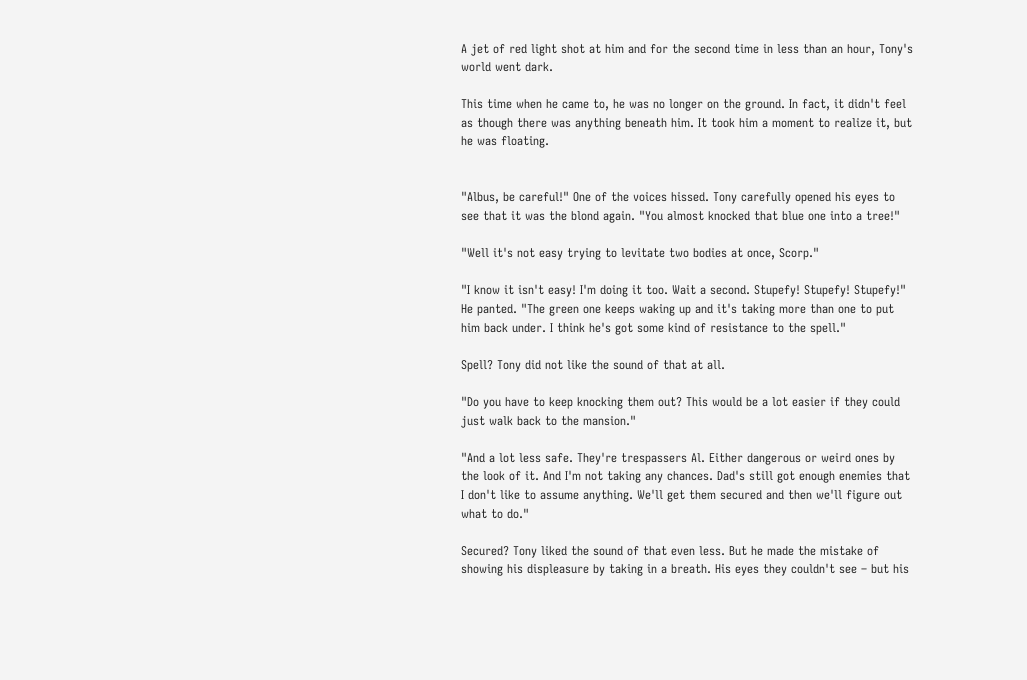A jet of red light shot at him and for the second time in less than an hour, Tony's world went dark.

This time when he came to, he was no longer on the ground. In fact, it didn't feel as though there was anything beneath him. It took him a moment to realize it, but he was floating.


"Albus, be careful!" One of the voices hissed. Tony carefully opened his eyes to see that it was the blond again. "You almost knocked that blue one into a tree!"

"Well it's not easy trying to levitate two bodies at once, Scorp."

"I know it isn't easy! I'm doing it too. Wait a second. Stupefy! Stupefy! Stupefy!" He panted. "The green one keeps waking up and it's taking more than one to put him back under. I think he's got some kind of resistance to the spell."

Spell? Tony did not like the sound of that at all.

"Do you have to keep knocking them out? This would be a lot easier if they could just walk back to the mansion."

"And a lot less safe. They're trespassers Al. Either dangerous or weird ones by the look of it. And I'm not taking any chances. Dad's still got enough enemies that I don't like to assume anything. We'll get them secured and then we'll figure out what to do."

Secured? Tony liked the sound of that even less. But he made the mistake of showing his displeasure by taking in a breath. His eyes they couldn't see – but his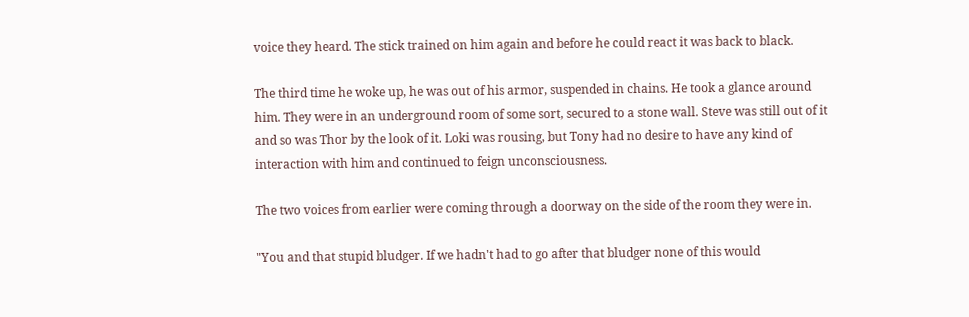voice they heard. The stick trained on him again and before he could react it was back to black.

The third time he woke up, he was out of his armor, suspended in chains. He took a glance around him. They were in an underground room of some sort, secured to a stone wall. Steve was still out of it and so was Thor by the look of it. Loki was rousing, but Tony had no desire to have any kind of interaction with him and continued to feign unconsciousness.

The two voices from earlier were coming through a doorway on the side of the room they were in.

"You and that stupid bludger. If we hadn't had to go after that bludger none of this would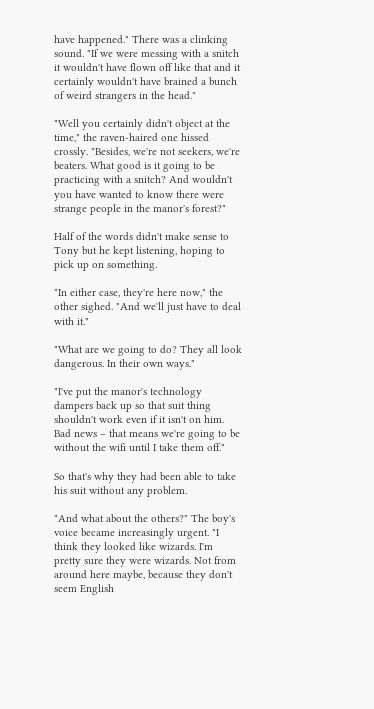have happened." There was a clinking sound. "If we were messing with a snitch it wouldn't have flown off like that and it certainly wouldn't have brained a bunch of weird strangers in the head."

"Well you certainly didn't object at the time," the raven-haired one hissed crossly. "Besides, we're not seekers, we're beaters. What good is it going to be practicing with a snitch? And wouldn't you have wanted to know there were strange people in the manor's forest?"

Half of the words didn't make sense to Tony but he kept listening, hoping to pick up on something.

"In either case, they're here now," the other sighed. "And we'll just have to deal with it."

"What are we going to do? They all look dangerous. In their own ways."

"I've put the manor's technology dampers back up so that suit thing shouldn't work even if it isn't on him. Bad news – that means we're going to be without the wifi until I take them off."

So that's why they had been able to take his suit without any problem.

"And what about the others?" The boy's voice became increasingly urgent. "I think they looked like wizards. I'm pretty sure they were wizards. Not from around here maybe, because they don't seem English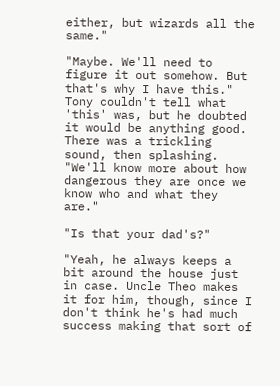either, but wizards all the same."

"Maybe. We'll need to figure it out somehow. But that's why I have this." Tony couldn't tell what 'this' was, but he doubted it would be anything good. There was a trickling sound, then splashing. "We'll know more about how dangerous they are once we know who and what they are."

"Is that your dad's?"

"Yeah, he always keeps a bit around the house just in case. Uncle Theo makes it for him, though, since I don't think he's had much success making that sort of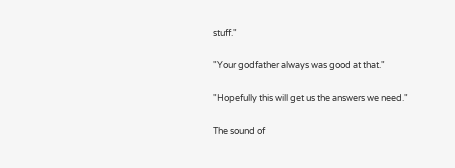stuff."

"Your godfather always was good at that."

"Hopefully this will get us the answers we need."

The sound of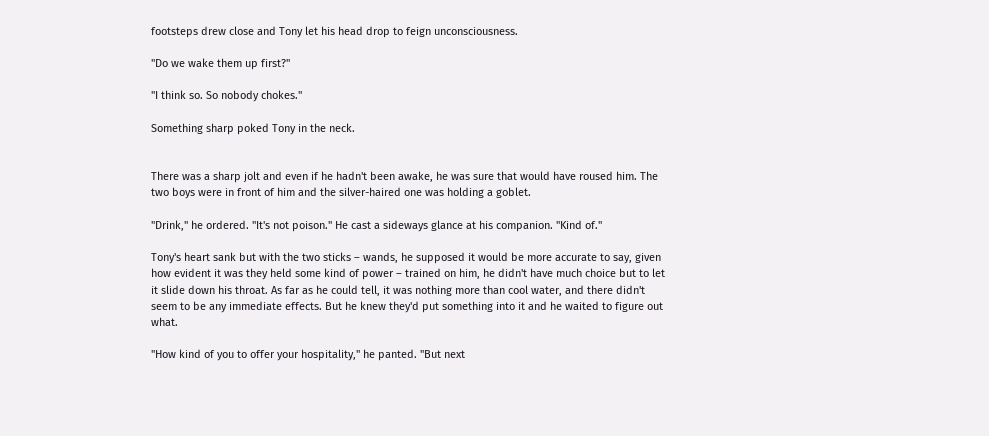footsteps drew close and Tony let his head drop to feign unconsciousness.

"Do we wake them up first?"

"I think so. So nobody chokes."

Something sharp poked Tony in the neck.


There was a sharp jolt and even if he hadn't been awake, he was sure that would have roused him. The two boys were in front of him and the silver-haired one was holding a goblet.

"Drink," he ordered. "It's not poison." He cast a sideways glance at his companion. "Kind of."

Tony's heart sank but with the two sticks – wands, he supposed it would be more accurate to say, given how evident it was they held some kind of power – trained on him, he didn't have much choice but to let it slide down his throat. As far as he could tell, it was nothing more than cool water, and there didn't seem to be any immediate effects. But he knew they'd put something into it and he waited to figure out what.

"How kind of you to offer your hospitality," he panted. "But next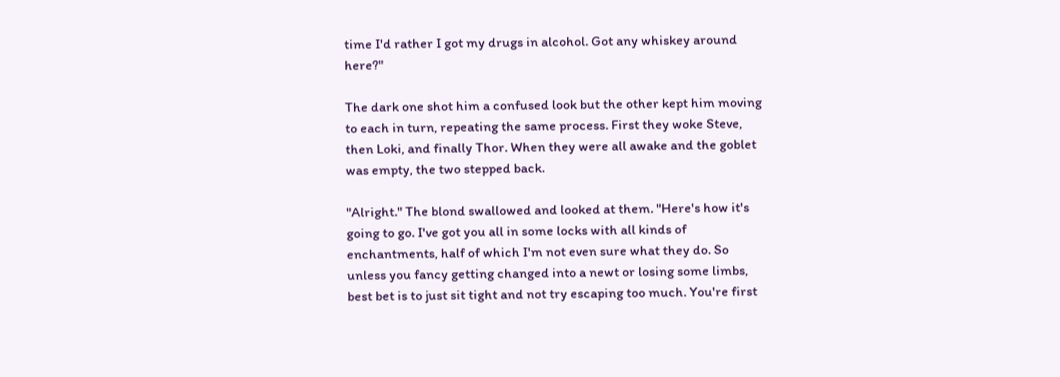time I'd rather I got my drugs in alcohol. Got any whiskey around here?"

The dark one shot him a confused look but the other kept him moving to each in turn, repeating the same process. First they woke Steve, then Loki, and finally Thor. When they were all awake and the goblet was empty, the two stepped back.

"Alright." The blond swallowed and looked at them. "Here's how it's going to go. I've got you all in some locks with all kinds of enchantments, half of which I'm not even sure what they do. So unless you fancy getting changed into a newt or losing some limbs, best bet is to just sit tight and not try escaping too much. You're first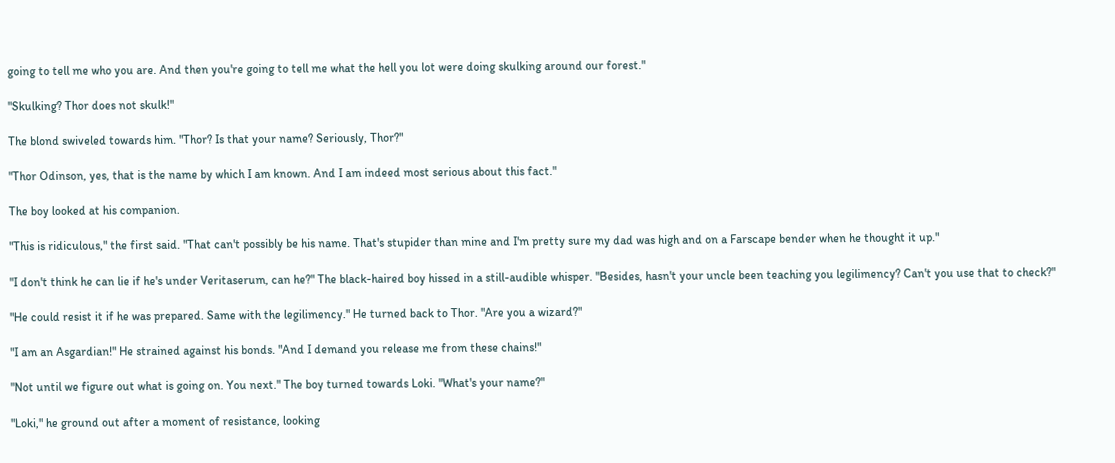going to tell me who you are. And then you're going to tell me what the hell you lot were doing skulking around our forest."

"Skulking? Thor does not skulk!"

The blond swiveled towards him. "Thor? Is that your name? Seriously, Thor?"

"Thor Odinson, yes, that is the name by which I am known. And I am indeed most serious about this fact."

The boy looked at his companion.

"This is ridiculous," the first said. "That can't possibly be his name. That's stupider than mine and I'm pretty sure my dad was high and on a Farscape bender when he thought it up."

"I don't think he can lie if he's under Veritaserum, can he?" The black-haired boy hissed in a still-audible whisper. "Besides, hasn't your uncle been teaching you legilimency? Can't you use that to check?"

"He could resist it if he was prepared. Same with the legilimency." He turned back to Thor. "Are you a wizard?"

"I am an Asgardian!" He strained against his bonds. "And I demand you release me from these chains!"

"Not until we figure out what is going on. You next." The boy turned towards Loki. "What's your name?"

"Loki," he ground out after a moment of resistance, looking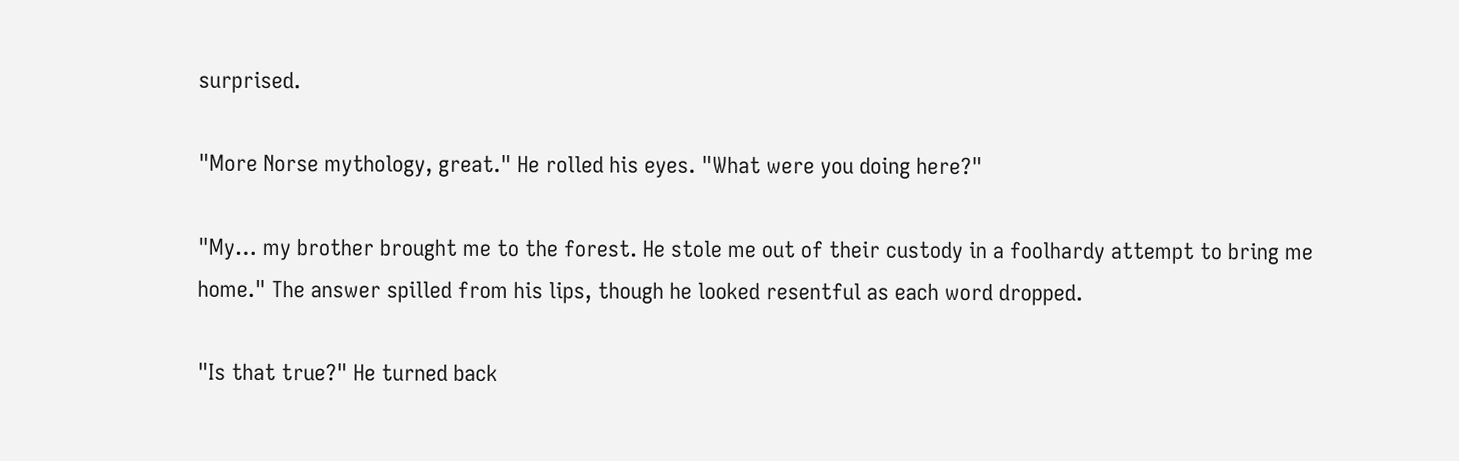surprised.

"More Norse mythology, great." He rolled his eyes. "What were you doing here?"

"My… my brother brought me to the forest. He stole me out of their custody in a foolhardy attempt to bring me home." The answer spilled from his lips, though he looked resentful as each word dropped.

"Is that true?" He turned back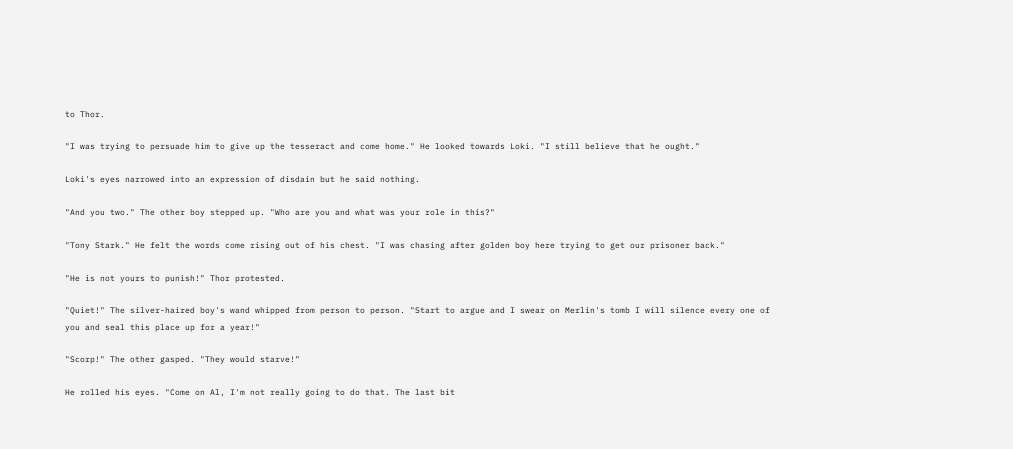to Thor.

"I was trying to persuade him to give up the tesseract and come home." He looked towards Loki. "I still believe that he ought."

Loki's eyes narrowed into an expression of disdain but he said nothing.

"And you two." The other boy stepped up. "Who are you and what was your role in this?"

"Tony Stark." He felt the words come rising out of his chest. "I was chasing after golden boy here trying to get our prisoner back."

"He is not yours to punish!" Thor protested.

"Quiet!" The silver-haired boy's wand whipped from person to person. "Start to argue and I swear on Merlin's tomb I will silence every one of you and seal this place up for a year!"

"Scorp!" The other gasped. "They would starve!"

He rolled his eyes. "Come on Al, I'm not really going to do that. The last bit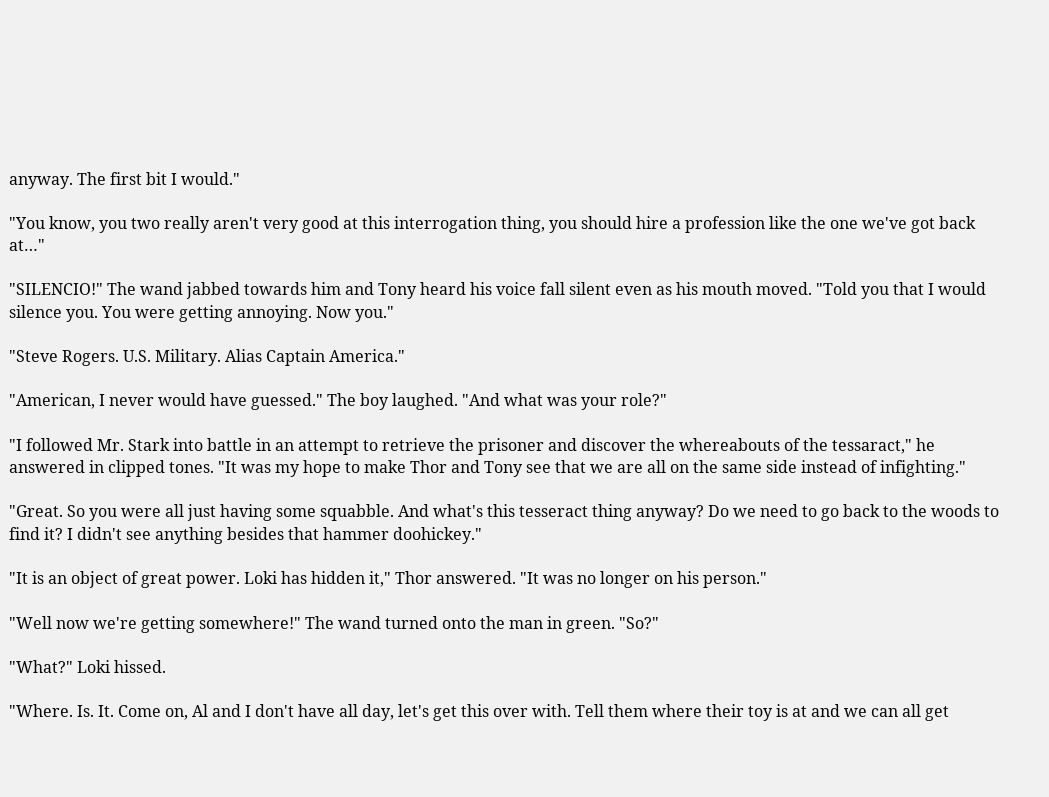anyway. The first bit I would."

"You know, you two really aren't very good at this interrogation thing, you should hire a profession like the one we've got back at…"

"SILENCIO!" The wand jabbed towards him and Tony heard his voice fall silent even as his mouth moved. "Told you that I would silence you. You were getting annoying. Now you."

"Steve Rogers. U.S. Military. Alias Captain America."

"American, I never would have guessed." The boy laughed. "And what was your role?"

"I followed Mr. Stark into battle in an attempt to retrieve the prisoner and discover the whereabouts of the tessaract," he answered in clipped tones. "It was my hope to make Thor and Tony see that we are all on the same side instead of infighting."

"Great. So you were all just having some squabble. And what's this tesseract thing anyway? Do we need to go back to the woods to find it? I didn't see anything besides that hammer doohickey."

"It is an object of great power. Loki has hidden it," Thor answered. "It was no longer on his person."

"Well now we're getting somewhere!" The wand turned onto the man in green. "So?"

"What?" Loki hissed.

"Where. Is. It. Come on, Al and I don't have all day, let's get this over with. Tell them where their toy is at and we can all get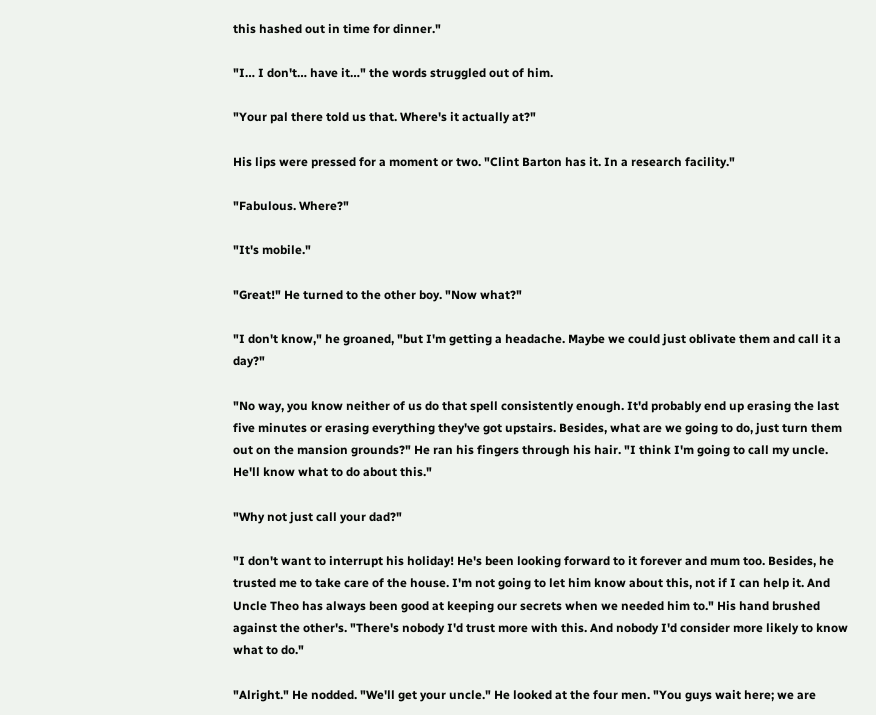this hashed out in time for dinner."

"I… I don't… have it…" the words struggled out of him.

"Your pal there told us that. Where's it actually at?"

His lips were pressed for a moment or two. "Clint Barton has it. In a research facility."

"Fabulous. Where?"

"It's mobile."

"Great!" He turned to the other boy. "Now what?"

"I don't know," he groaned, "but I'm getting a headache. Maybe we could just oblivate them and call it a day?"

"No way, you know neither of us do that spell consistently enough. It'd probably end up erasing the last five minutes or erasing everything they've got upstairs. Besides, what are we going to do, just turn them out on the mansion grounds?" He ran his fingers through his hair. "I think I'm going to call my uncle. He'll know what to do about this."

"Why not just call your dad?"

"I don't want to interrupt his holiday! He's been looking forward to it forever and mum too. Besides, he trusted me to take care of the house. I'm not going to let him know about this, not if I can help it. And Uncle Theo has always been good at keeping our secrets when we needed him to." His hand brushed against the other's. "There's nobody I'd trust more with this. And nobody I'd consider more likely to know what to do."

"Alright." He nodded. "We'll get your uncle." He looked at the four men. "You guys wait here; we are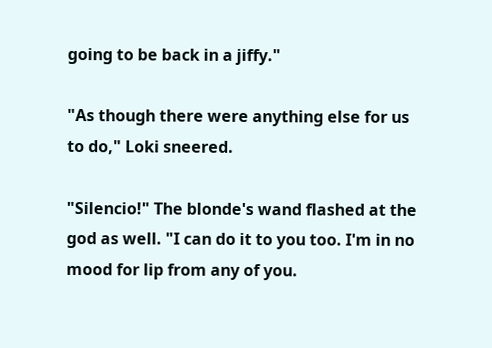going to be back in a jiffy."

"As though there were anything else for us to do," Loki sneered.

"Silencio!" The blonde's wand flashed at the god as well. "I can do it to you too. I'm in no mood for lip from any of you.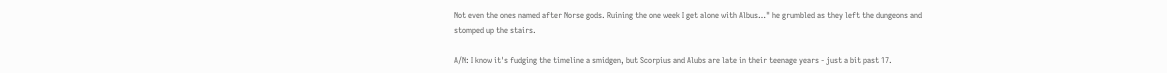Not even the ones named after Norse gods. Ruining the one week I get alone with Albus…" he grumbled as they left the dungeons and stomped up the stairs.

A/N: I know it's fudging the timeline a smidgen, but Scorpius and Alubs are late in their teenage years - just a bit past 17.